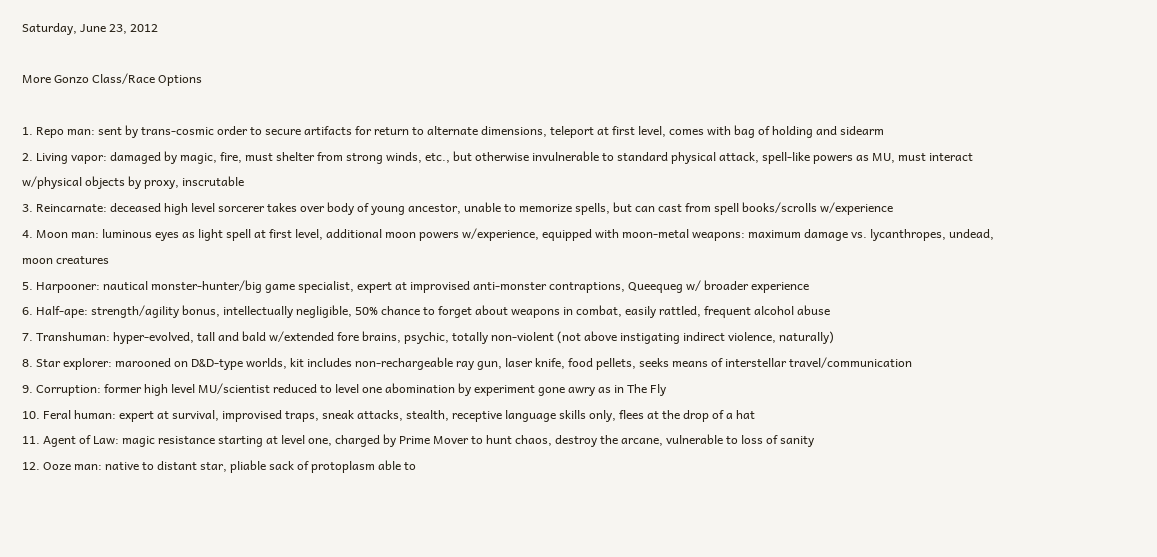Saturday, June 23, 2012

More Gonzo Class/Race Options

1. Repo man: sent by trans-cosmic order to secure artifacts for return to alternate dimensions, teleport at first level, comes with bag of holding and sidearm
2. Living vapor: damaged by magic, fire, must shelter from strong winds, etc., but otherwise invulnerable to standard physical attack, spell-like powers as MU, must interact w/physical objects by proxy, inscrutable
3. Reincarnate: deceased high level sorcerer takes over body of young ancestor, unable to memorize spells, but can cast from spell books/scrolls w/experience
4. Moon man: luminous eyes as light spell at first level, additional moon powers w/experience, equipped with moon-metal weapons: maximum damage vs. lycanthropes, undead, moon creatures
5. Harpooner: nautical monster-hunter/big game specialist, expert at improvised anti-monster contraptions, Queequeg w/ broader experience
6. Half-ape: strength/agility bonus, intellectually negligible, 50% chance to forget about weapons in combat, easily rattled, frequent alcohol abuse
7. Transhuman: hyper-evolved, tall and bald w/extended fore brains, psychic, totally non-violent (not above instigating indirect violence, naturally)
8. Star explorer: marooned on D&D-type worlds, kit includes non-rechargeable ray gun, laser knife, food pellets, seeks means of interstellar travel/communication
9. Corruption: former high level MU/scientist reduced to level one abomination by experiment gone awry as in The Fly
10. Feral human: expert at survival, improvised traps, sneak attacks, stealth, receptive language skills only, flees at the drop of a hat
11. Agent of Law: magic resistance starting at level one, charged by Prime Mover to hunt chaos, destroy the arcane, vulnerable to loss of sanity
12. Ooze man: native to distant star, pliable sack of protoplasm able to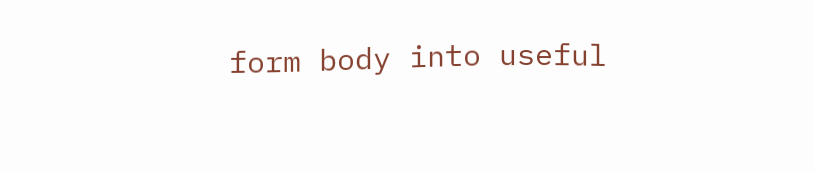form body into useful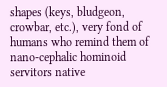shapes (keys, bludgeon, crowbar, etc.), very fond of humans who remind them of nano-cephalic hominoid servitors native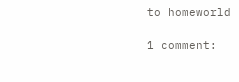to homeworld

1 comment: